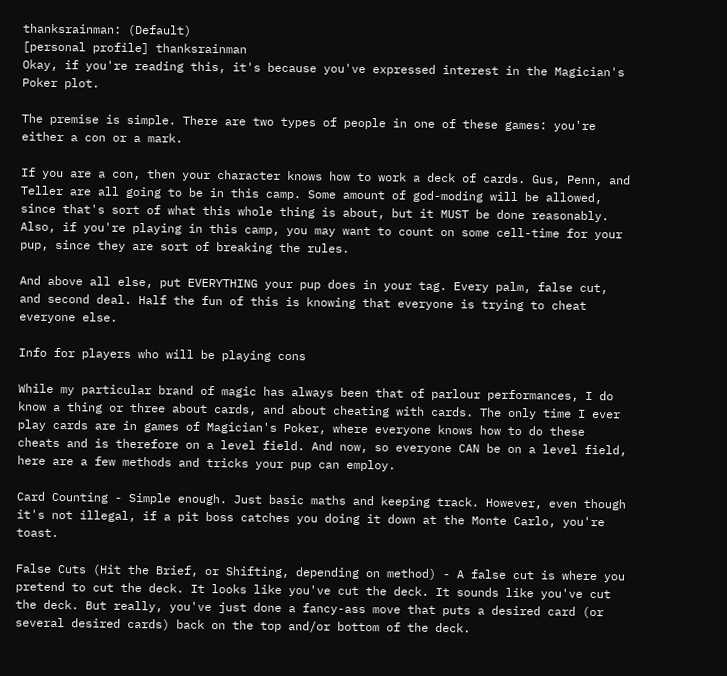thanksrainman: (Default)
[personal profile] thanksrainman
Okay, if you're reading this, it's because you've expressed interest in the Magician's Poker plot.

The premise is simple. There are two types of people in one of these games: you're either a con or a mark.

If you are a con, then your character knows how to work a deck of cards. Gus, Penn, and Teller are all going to be in this camp. Some amount of god-moding will be allowed, since that's sort of what this whole thing is about, but it MUST be done reasonably. Also, if you're playing in this camp, you may want to count on some cell-time for your pup, since they are sort of breaking the rules.

And above all else, put EVERYTHING your pup does in your tag. Every palm, false cut, and second deal. Half the fun of this is knowing that everyone is trying to cheat everyone else.

Info for players who will be playing cons

While my particular brand of magic has always been that of parlour performances, I do know a thing or three about cards, and about cheating with cards. The only time I ever play cards are in games of Magician's Poker, where everyone knows how to do these cheats and is therefore on a level field. And now, so everyone CAN be on a level field, here are a few methods and tricks your pup can employ.

Card Counting - Simple enough. Just basic maths and keeping track. However, even though it's not illegal, if a pit boss catches you doing it down at the Monte Carlo, you're toast.

False Cuts (Hit the Brief, or Shifting, depending on method) - A false cut is where you pretend to cut the deck. It looks like you've cut the deck. It sounds like you've cut the deck. But really, you've just done a fancy-ass move that puts a desired card (or several desired cards) back on the top and/or bottom of the deck.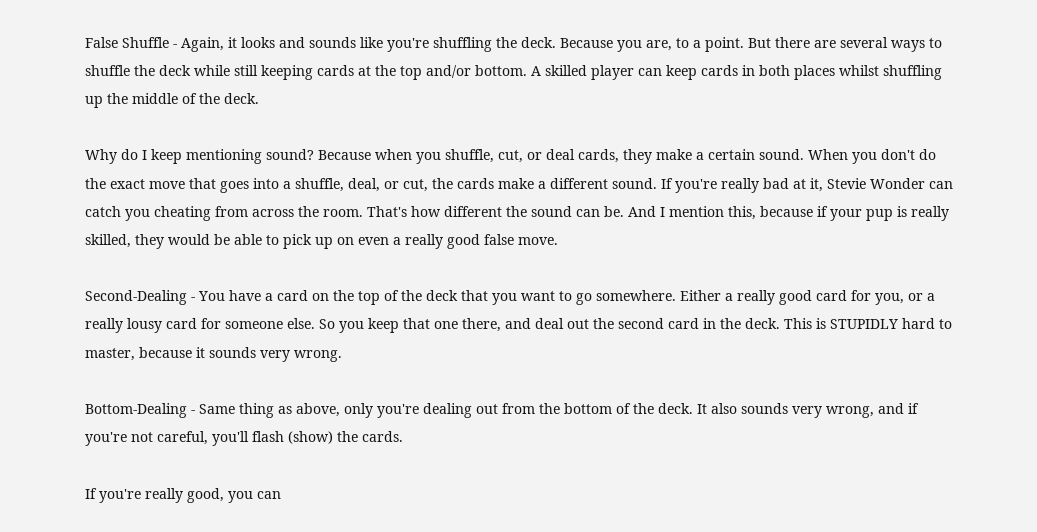False Shuffle - Again, it looks and sounds like you're shuffling the deck. Because you are, to a point. But there are several ways to shuffle the deck while still keeping cards at the top and/or bottom. A skilled player can keep cards in both places whilst shuffling up the middle of the deck.

Why do I keep mentioning sound? Because when you shuffle, cut, or deal cards, they make a certain sound. When you don't do the exact move that goes into a shuffle, deal, or cut, the cards make a different sound. If you're really bad at it, Stevie Wonder can catch you cheating from across the room. That's how different the sound can be. And I mention this, because if your pup is really skilled, they would be able to pick up on even a really good false move.

Second-Dealing - You have a card on the top of the deck that you want to go somewhere. Either a really good card for you, or a really lousy card for someone else. So you keep that one there, and deal out the second card in the deck. This is STUPIDLY hard to master, because it sounds very wrong.

Bottom-Dealing - Same thing as above, only you're dealing out from the bottom of the deck. It also sounds very wrong, and if you're not careful, you'll flash (show) the cards.

If you're really good, you can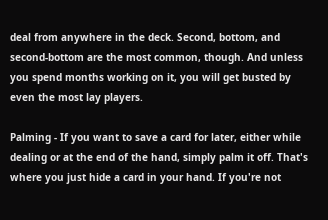deal from anywhere in the deck. Second, bottom, and second-bottom are the most common, though. And unless you spend months working on it, you will get busted by even the most lay players.

Palming - If you want to save a card for later, either while dealing or at the end of the hand, simply palm it off. That's where you just hide a card in your hand. If you're not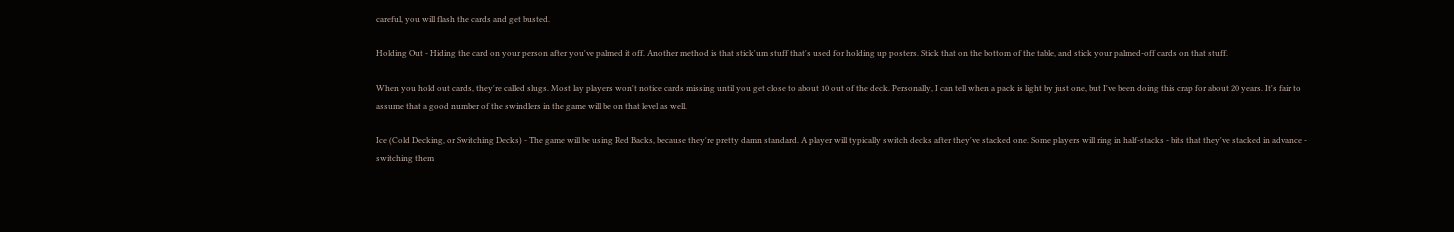careful, you will flash the cards and get busted.

Holding Out - Hiding the card on your person after you've palmed it off. Another method is that stick'um stuff that's used for holding up posters. Stick that on the bottom of the table, and stick your palmed-off cards on that stuff.

When you hold out cards, they're called slugs. Most lay players won't notice cards missing until you get close to about 10 out of the deck. Personally, I can tell when a pack is light by just one, but I've been doing this crap for about 20 years. It's fair to assume that a good number of the swindlers in the game will be on that level as well.

Ice (Cold Decking, or Switching Decks) - The game will be using Red Backs, because they're pretty damn standard. A player will typically switch decks after they've stacked one. Some players will ring in half-stacks - bits that they've stacked in advance - switching them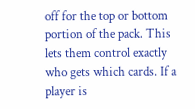off for the top or bottom portion of the pack. This lets them control exactly who gets which cards. If a player is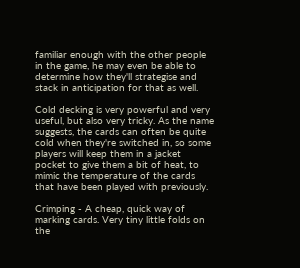familiar enough with the other people in the game, he may even be able to determine how they'll strategise and stack in anticipation for that as well.

Cold decking is very powerful and very useful, but also very tricky. As the name suggests, the cards can often be quite cold when they're switched in, so some players will keep them in a jacket pocket to give them a bit of heat, to mimic the temperature of the cards that have been played with previously.

Crimping - A cheap, quick way of marking cards. Very tiny little folds on the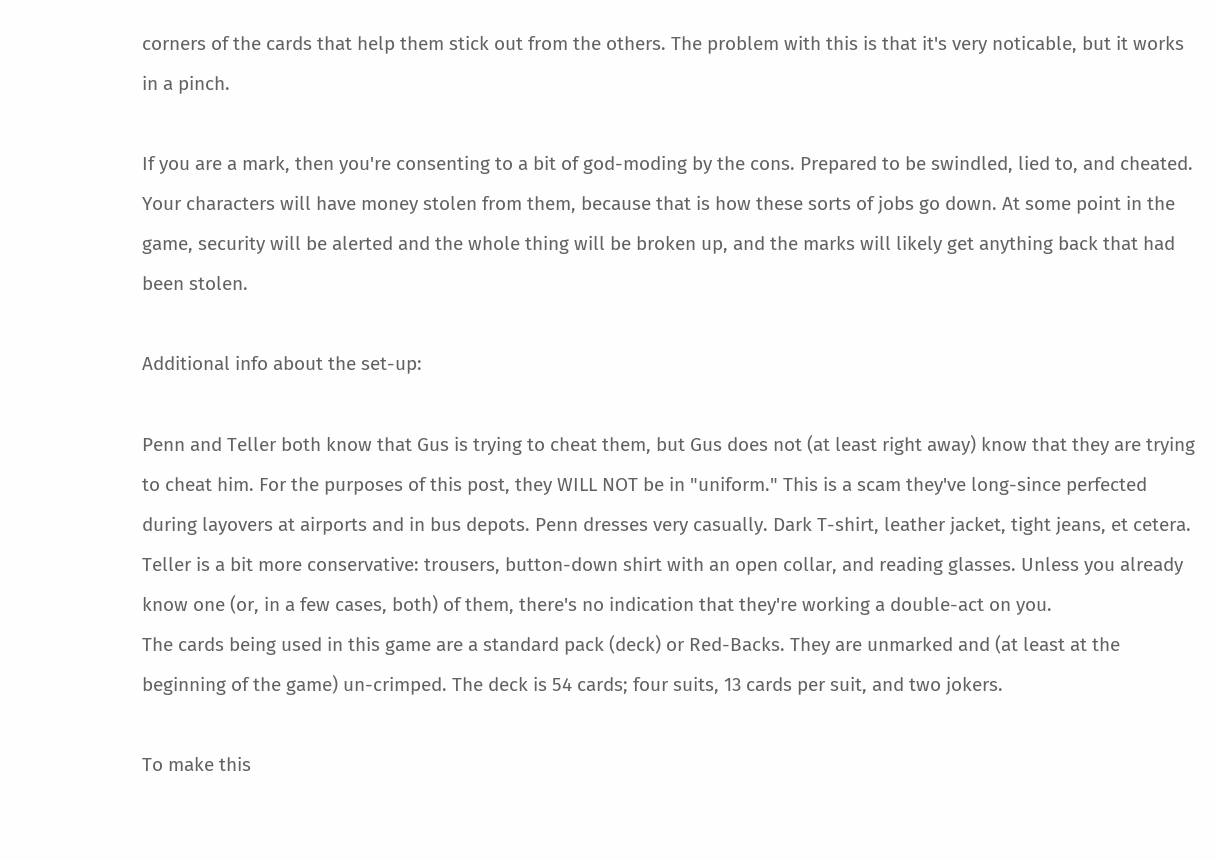corners of the cards that help them stick out from the others. The problem with this is that it's very noticable, but it works in a pinch.

If you are a mark, then you're consenting to a bit of god-moding by the cons. Prepared to be swindled, lied to, and cheated. Your characters will have money stolen from them, because that is how these sorts of jobs go down. At some point in the game, security will be alerted and the whole thing will be broken up, and the marks will likely get anything back that had been stolen.

Additional info about the set-up:

Penn and Teller both know that Gus is trying to cheat them, but Gus does not (at least right away) know that they are trying to cheat him. For the purposes of this post, they WILL NOT be in "uniform." This is a scam they've long-since perfected during layovers at airports and in bus depots. Penn dresses very casually. Dark T-shirt, leather jacket, tight jeans, et cetera. Teller is a bit more conservative: trousers, button-down shirt with an open collar, and reading glasses. Unless you already know one (or, in a few cases, both) of them, there's no indication that they're working a double-act on you.
The cards being used in this game are a standard pack (deck) or Red-Backs. They are unmarked and (at least at the beginning of the game) un-crimped. The deck is 54 cards; four suits, 13 cards per suit, and two jokers.

To make this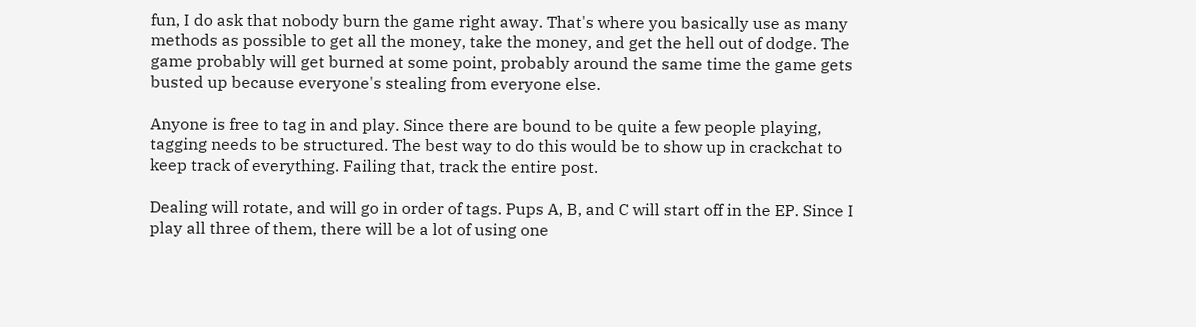fun, I do ask that nobody burn the game right away. That's where you basically use as many methods as possible to get all the money, take the money, and get the hell out of dodge. The game probably will get burned at some point, probably around the same time the game gets busted up because everyone's stealing from everyone else.

Anyone is free to tag in and play. Since there are bound to be quite a few people playing, tagging needs to be structured. The best way to do this would be to show up in crackchat to keep track of everything. Failing that, track the entire post.

Dealing will rotate, and will go in order of tags. Pups A, B, and C will start off in the EP. Since I play all three of them, there will be a lot of using one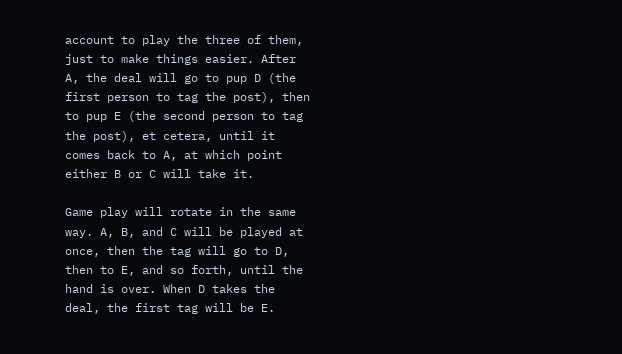account to play the three of them, just to make things easier. After A, the deal will go to pup D (the first person to tag the post), then to pup E (the second person to tag the post), et cetera, until it comes back to A, at which point either B or C will take it.

Game play will rotate in the same way. A, B, and C will be played at once, then the tag will go to D, then to E, and so forth, until the hand is over. When D takes the deal, the first tag will be E.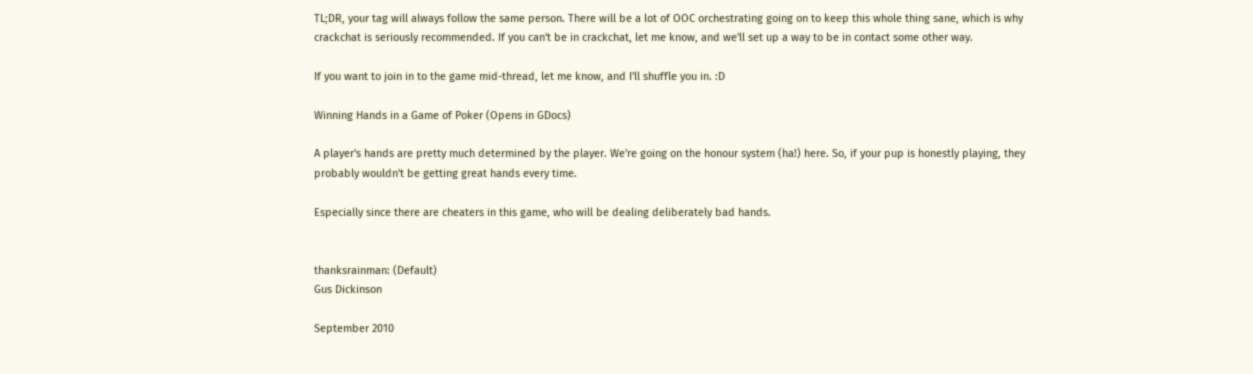TL;DR, your tag will always follow the same person. There will be a lot of OOC orchestrating going on to keep this whole thing sane, which is why crackchat is seriously recommended. If you can't be in crackchat, let me know, and we'll set up a way to be in contact some other way.

If you want to join in to the game mid-thread, let me know, and I'll shuffle you in. :D

Winning Hands in a Game of Poker (Opens in GDocs)

A player's hands are pretty much determined by the player. We're going on the honour system (ha!) here. So, if your pup is honestly playing, they probably wouldn't be getting great hands every time.

Especially since there are cheaters in this game, who will be dealing deliberately bad hands.


thanksrainman: (Default)
Gus Dickinson

September 2010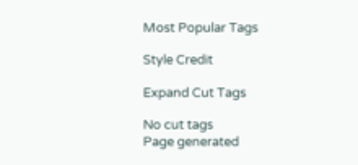Most Popular Tags

Style Credit

Expand Cut Tags

No cut tags
Page generated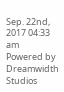Sep. 22nd, 2017 04:33 am
Powered by Dreamwidth Studios